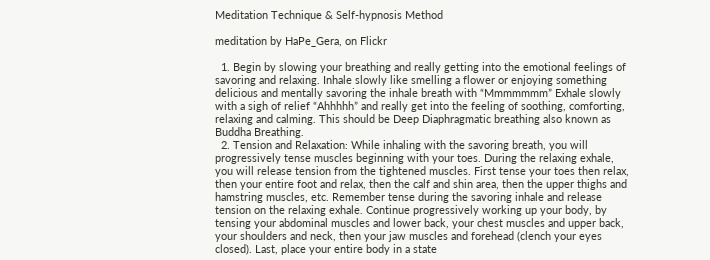Meditation Technique & Self-hypnosis Method

meditation by HaPe_Gera, on Flickr

  1. Begin by slowing your breathing and really getting into the emotional feelings of savoring and relaxing. Inhale slowly like smelling a flower or enjoying something delicious and mentally savoring the inhale breath with “Mmmmmmm” Exhale slowly with a sigh of relief “Ahhhhh” and really get into the feeling of soothing, comforting, relaxing and calming. This should be Deep Diaphragmatic breathing also known as Buddha Breathing.
  2. Tension and Relaxation: While inhaling with the savoring breath, you will progressively tense muscles beginning with your toes. During the relaxing exhale, you will release tension from the tightened muscles. First tense your toes then relax, then your entire foot and relax, then the calf and shin area, then the upper thighs and hamstring muscles, etc. Remember tense during the savoring inhale and release tension on the relaxing exhale. Continue progressively working up your body, by tensing your abdominal muscles and lower back, your chest muscles and upper back, your shoulders and neck, then your jaw muscles and forehead (clench your eyes closed). Last, place your entire body in a state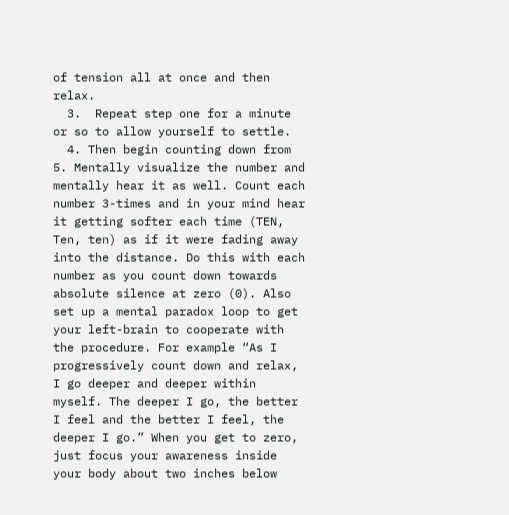of tension all at once and then relax.
  3.  Repeat step one for a minute or so to allow yourself to settle.
  4. Then begin counting down from 5. Mentally visualize the number and mentally hear it as well. Count each number 3-times and in your mind hear it getting softer each time (TEN, Ten, ten) as if it were fading away into the distance. Do this with each number as you count down towards absolute silence at zero (0). Also set up a mental paradox loop to get your left-brain to cooperate with the procedure. For example “As I progressively count down and relax, I go deeper and deeper within myself. The deeper I go, the better I feel and the better I feel, the deeper I go.” When you get to zero, just focus your awareness inside your body about two inches below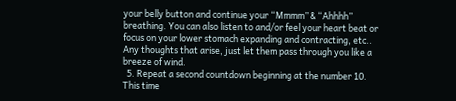your belly button and continue your “Mmmm” & “Ahhhh” breathing. You can also listen to and/or feel your heart beat or focus on your lower stomach expanding and contracting, etc.. Any thoughts that arise, just let them pass through you like a breeze of wind.
  5. Repeat a second countdown beginning at the number 10. This time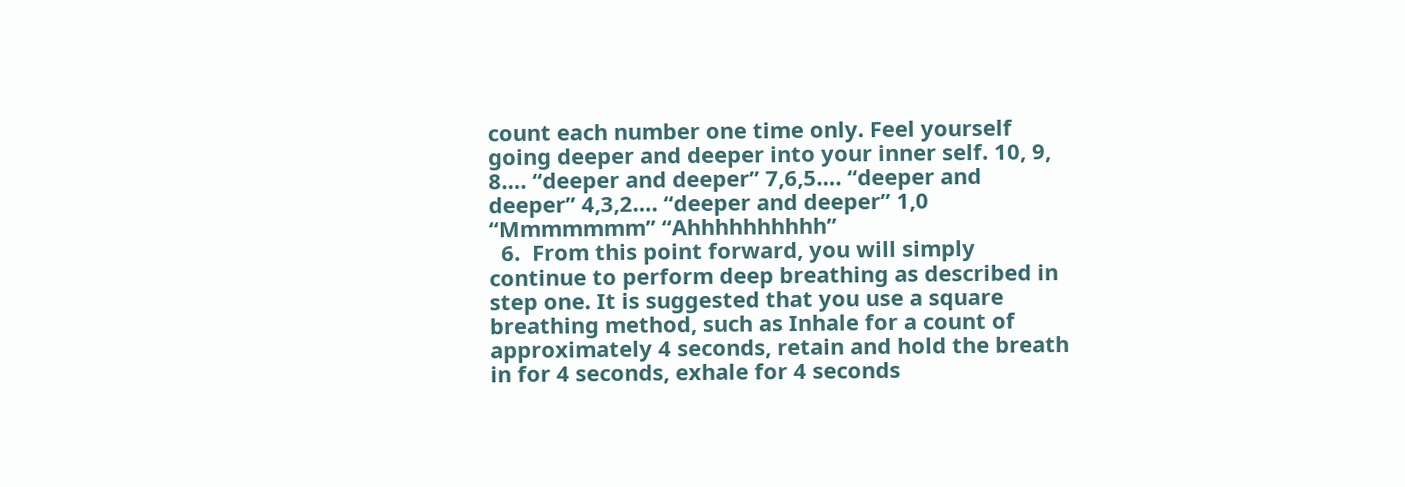count each number one time only. Feel yourself going deeper and deeper into your inner self. 10, 9, 8…. “deeper and deeper” 7,6,5…. “deeper and deeper” 4,3,2…. “deeper and deeper” 1,0 “Mmmmmmm” “Ahhhhhhhhhh”
  6.  From this point forward, you will simply continue to perform deep breathing as described in step one. It is suggested that you use a square breathing method, such as Inhale for a count of approximately 4 seconds, retain and hold the breath in for 4 seconds, exhale for 4 seconds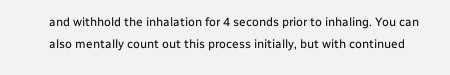and withhold the inhalation for 4 seconds prior to inhaling. You can also mentally count out this process initially, but with continued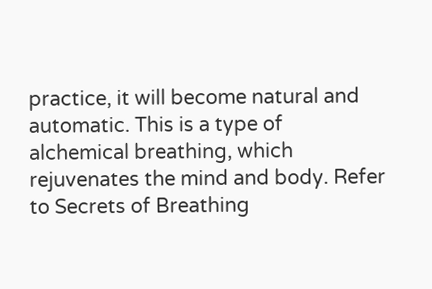practice, it will become natural and automatic. This is a type of alchemical breathing, which rejuvenates the mind and body. Refer to Secrets of Breathing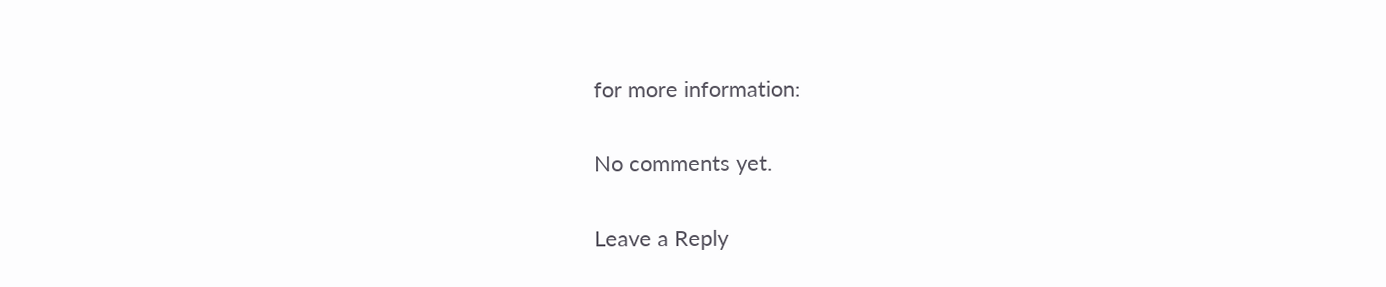for more information:

No comments yet.

Leave a Reply